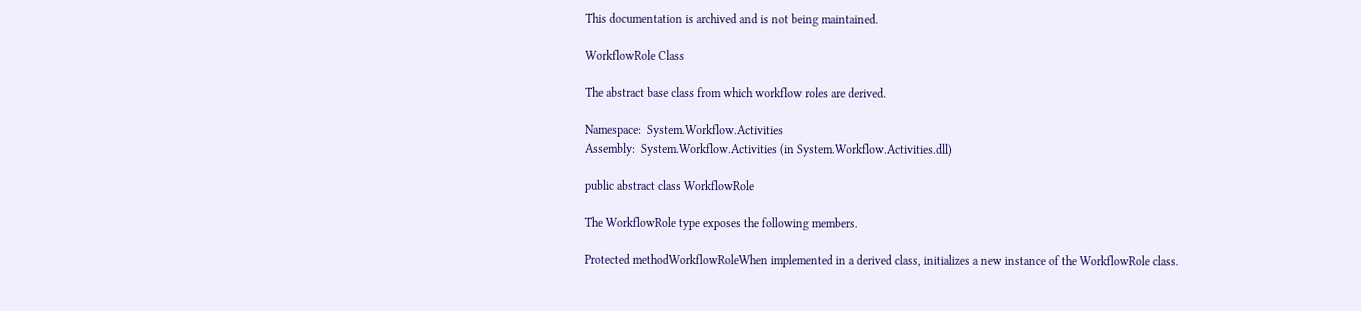This documentation is archived and is not being maintained.

WorkflowRole Class

The abstract base class from which workflow roles are derived.

Namespace:  System.Workflow.Activities
Assembly:  System.Workflow.Activities (in System.Workflow.Activities.dll)

public abstract class WorkflowRole

The WorkflowRole type exposes the following members.

Protected methodWorkflowRoleWhen implemented in a derived class, initializes a new instance of the WorkflowRole class.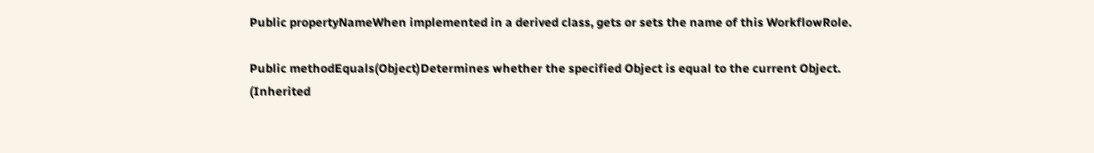Public propertyNameWhen implemented in a derived class, gets or sets the name of this WorkflowRole.

Public methodEquals(Object)Determines whether the specified Object is equal to the current Object. (Inherited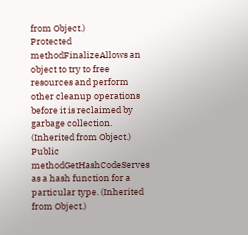from Object.)
Protected methodFinalizeAllows an object to try to free resources and perform other cleanup operations before it is reclaimed by garbage collection. (Inherited from Object.)
Public methodGetHashCodeServes as a hash function for a particular type. (Inherited from Object.)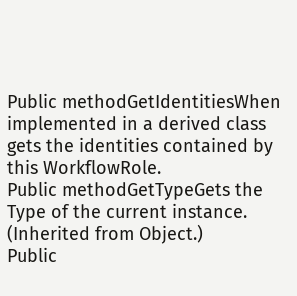Public methodGetIdentitiesWhen implemented in a derived class gets the identities contained by this WorkflowRole.
Public methodGetTypeGets the Type of the current instance. (Inherited from Object.)
Public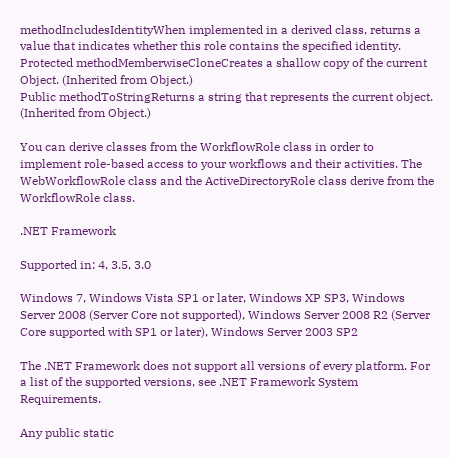methodIncludesIdentityWhen implemented in a derived class, returns a value that indicates whether this role contains the specified identity.
Protected methodMemberwiseCloneCreates a shallow copy of the current Object. (Inherited from Object.)
Public methodToStringReturns a string that represents the current object. (Inherited from Object.)

You can derive classes from the WorkflowRole class in order to implement role-based access to your workflows and their activities. The WebWorkflowRole class and the ActiveDirectoryRole class derive from the WorkflowRole class.

.NET Framework

Supported in: 4, 3.5, 3.0

Windows 7, Windows Vista SP1 or later, Windows XP SP3, Windows Server 2008 (Server Core not supported), Windows Server 2008 R2 (Server Core supported with SP1 or later), Windows Server 2003 SP2

The .NET Framework does not support all versions of every platform. For a list of the supported versions, see .NET Framework System Requirements.

Any public static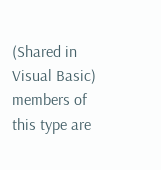(Shared in Visual Basic) members of this type are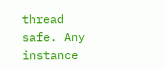thread safe. Any instance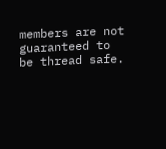members are not guaranteed to be thread safe.